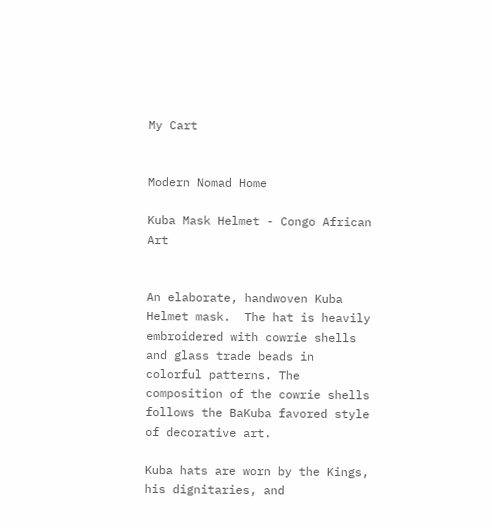My Cart


Modern Nomad Home

Kuba Mask Helmet - Congo African Art


An elaborate, handwoven Kuba Helmet mask.  The hat is heavily embroidered with cowrie shells and glass trade beads in colorful patterns. The composition of the cowrie shells follows the BaKuba favored style of decorative art.

Kuba hats are worn by the Kings, his dignitaries, and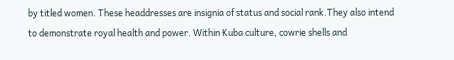by titled women. These headdresses are insignia of status and social rank.They also intend to demonstrate royal health and power. Within Kuba culture, cowrie shells and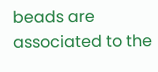beads are associated to the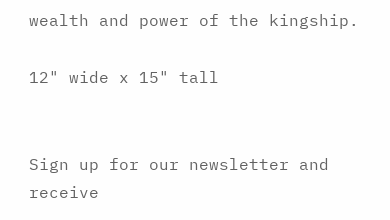wealth and power of the kingship.

12" wide x 15" tall


Sign up for our newsletter and receive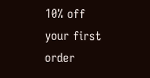10% off your first order